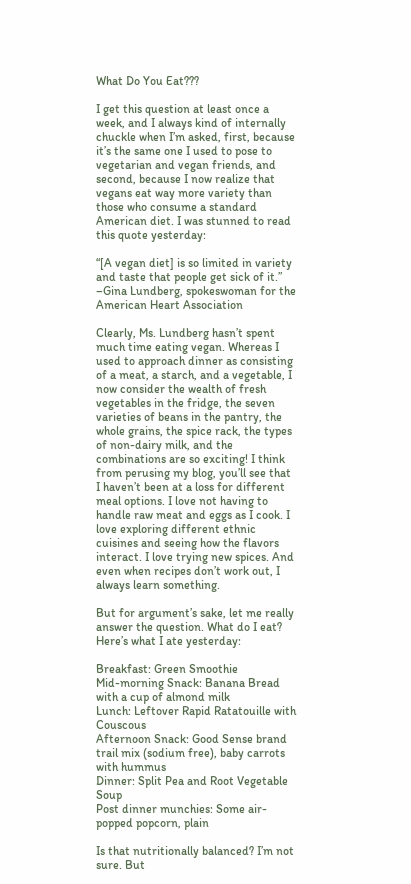What Do You Eat???

I get this question at least once a week, and I always kind of internally chuckle when I’m asked, first, because it’s the same one I used to pose to vegetarian and vegan friends, and second, because I now realize that vegans eat way more variety than those who consume a standard American diet. I was stunned to read this quote yesterday:

“[A vegan diet] is so limited in variety and taste that people get sick of it.” –Gina Lundberg, spokeswoman for the American Heart Association

Clearly, Ms. Lundberg hasn’t spent much time eating vegan. Whereas I used to approach dinner as consisting of a meat, a starch, and a vegetable, I now consider the wealth of fresh vegetables in the fridge, the seven varieties of beans in the pantry, the whole grains, the spice rack, the types of non-dairy milk, and the combinations are so exciting! I think from perusing my blog, you’ll see that I haven’t been at a loss for different meal options. I love not having to handle raw meat and eggs as I cook. I love exploring different ethnic cuisines and seeing how the flavors interact. I love trying new spices. And even when recipes don’t work out, I always learn something.

But for argument’s sake, let me really answer the question. What do I eat? Here’s what I ate yesterday:

Breakfast: Green Smoothie
Mid-morning Snack: Banana Bread with a cup of almond milk
Lunch: Leftover Rapid Ratatouille with Couscous
Afternoon Snack: Good Sense brand trail mix (sodium free), baby carrots with hummus
Dinner: Split Pea and Root Vegetable Soup
Post dinner munchies: Some air-popped popcorn, plain

Is that nutritionally balanced? I’m not sure. But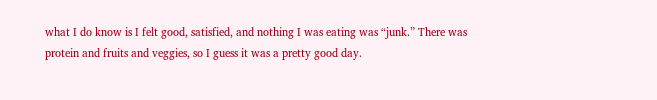what I do know is I felt good, satisfied, and nothing I was eating was “junk.” There was protein and fruits and veggies, so I guess it was a pretty good day.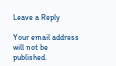Leave a Reply

Your email address will not be published.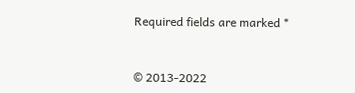Required fields are marked *


© 2013-2022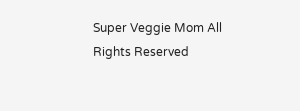Super Veggie Mom All Rights Reserved